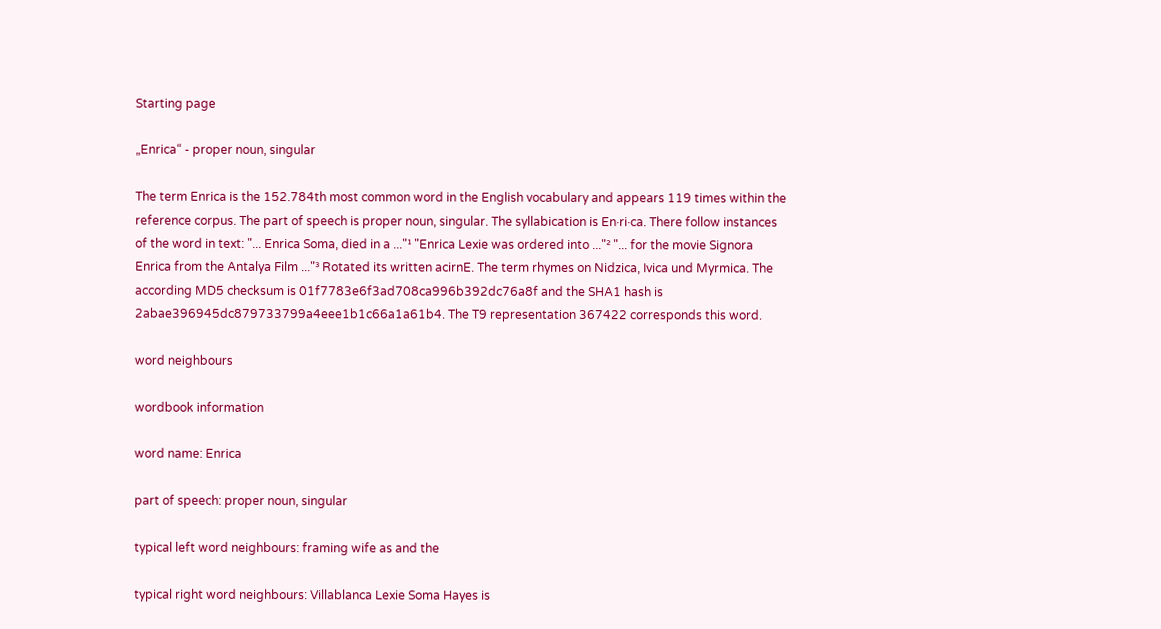Starting page

„Enrica“ - proper noun, singular

The term Enrica is the 152.784th most common word in the English vocabulary and appears 119 times within the reference corpus. The part of speech is proper noun, singular. The syllabication is En·ri·ca. There follow instances of the word in text: "... Enrica Soma, died in a ..."¹ "Enrica Lexie was ordered into ..."² "... for the movie Signora Enrica from the Antalya Film ..."³ Rotated its written acirnE. The term rhymes on Nidzica, Ivica und Myrmica. The according MD5 checksum is 01f7783e6f3ad708ca996b392dc76a8f and the SHA1 hash is 2abae396945dc879733799a4eee1b1c66a1a61b4. The T9 representation 367422 corresponds this word.

word neighbours

wordbook information

word name: Enrica

part of speech: proper noun, singular

typical left word neighbours: framing wife as and the

typical right word neighbours: Villablanca Lexie Soma Hayes is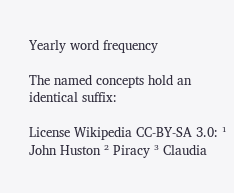Yearly word frequency

The named concepts hold an identical suffix:

License Wikipedia CC-BY-SA 3.0: ¹ John Huston ² Piracy ³ Claudia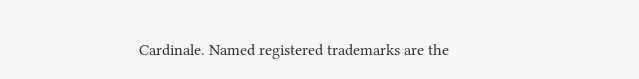Cardinale. Named registered trademarks are the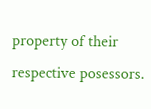property of their respective posessors.